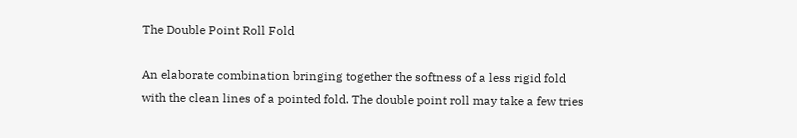The Double Point Roll Fold

An elaborate combination bringing together the softness of a less rigid fold with the clean lines of a pointed fold. The double point roll may take a few tries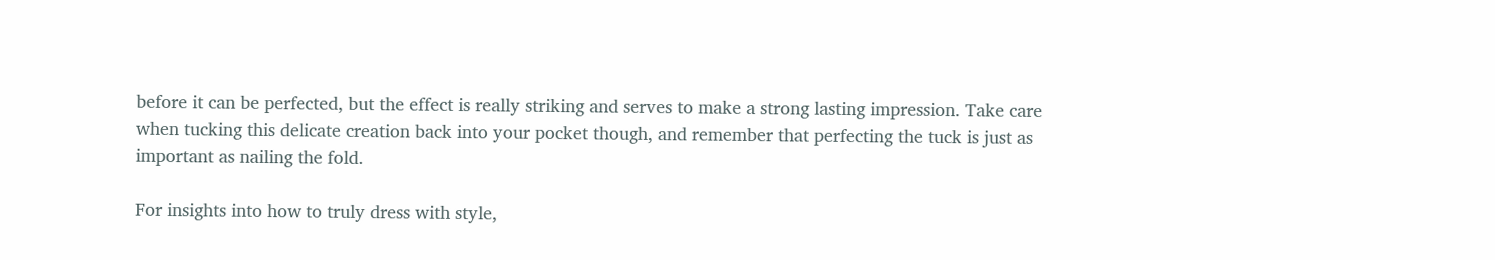before it can be perfected, but the effect is really striking and serves to make a strong lasting impression. Take care when tucking this delicate creation back into your pocket though, and remember that perfecting the tuck is just as important as nailing the fold.

For insights into how to truly dress with style,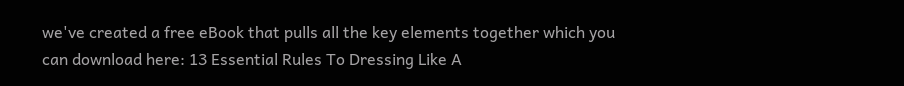we've created a free eBook that pulls all the key elements together which you can download here: 13 Essential Rules To Dressing Like A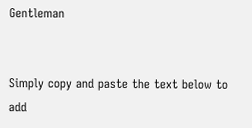Gentleman


Simply copy and paste the text below to add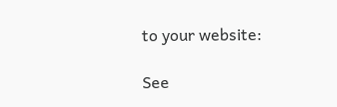to your website:

See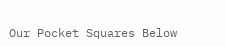Our Pocket Squares Below